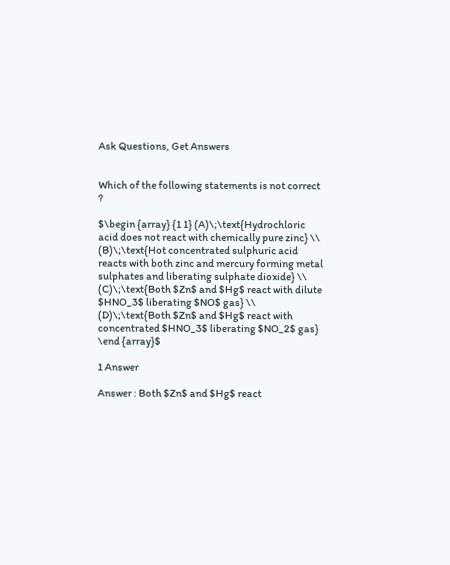Ask Questions, Get Answers


Which of the following statements is not correct ?

$\begin {array} {1 1} (A)\;\text{Hydrochloric acid does not react with chemically pure zinc} \\ (B)\;\text{Hot concentrated sulphuric acid reacts with both zinc and mercury forming metal sulphates and liberating sulphate dioxide} \\ (C)\;\text{Both $Zn$ and $Hg$ react with dilute $HNO_3$ liberating $NO$ gas} \\ (D)\;\text{Both $Zn$ and $Hg$ react with concentrated $HNO_3$ liberating $NO_2$ gas} \end {array}$

1 Answer

Answer : Both $Zn$ and $Hg$ react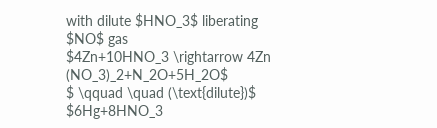with dilute $HNO_3$ liberating $NO$ gas
$4Zn+10HNO_3 \rightarrow 4Zn (NO_3)_2+N_2O+5H_2O$
$ \qquad \quad (\text{dilute})$
$6Hg+8HNO_3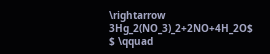\rightarrow 3Hg_2(NO_3)_2+2NO+4H_2O$
$ \qquad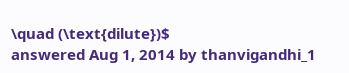\quad (\text{dilute})$
answered Aug 1, 2014 by thanvigandhi_1